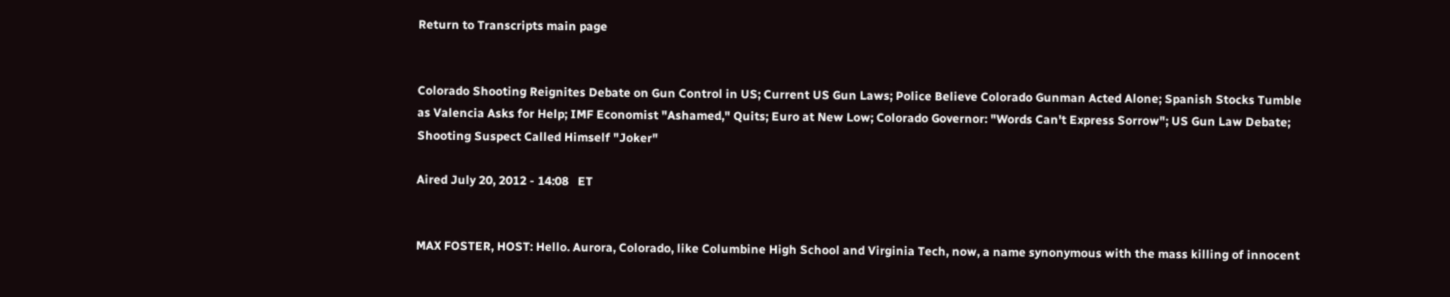Return to Transcripts main page


Colorado Shooting Reignites Debate on Gun Control in US; Current US Gun Laws; Police Believe Colorado Gunman Acted Alone; Spanish Stocks Tumble as Valencia Asks for Help; IMF Economist "Ashamed," Quits; Euro at New Low; Colorado Governor: "Words Can't Express Sorrow"; US Gun Law Debate; Shooting Suspect Called Himself "Joker"

Aired July 20, 2012 - 14:08   ET


MAX FOSTER, HOST: Hello. Aurora, Colorado, like Columbine High School and Virginia Tech, now, a name synonymous with the mass killing of innocent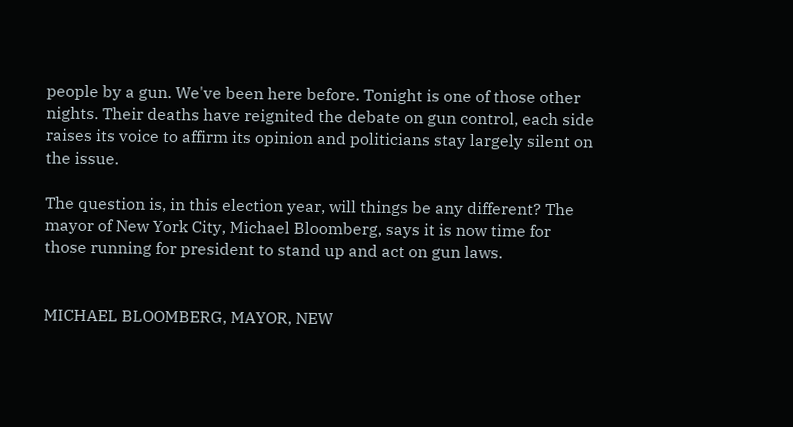people by a gun. We've been here before. Tonight is one of those other nights. Their deaths have reignited the debate on gun control, each side raises its voice to affirm its opinion and politicians stay largely silent on the issue.

The question is, in this election year, will things be any different? The mayor of New York City, Michael Bloomberg, says it is now time for those running for president to stand up and act on gun laws.


MICHAEL BLOOMBERG, MAYOR, NEW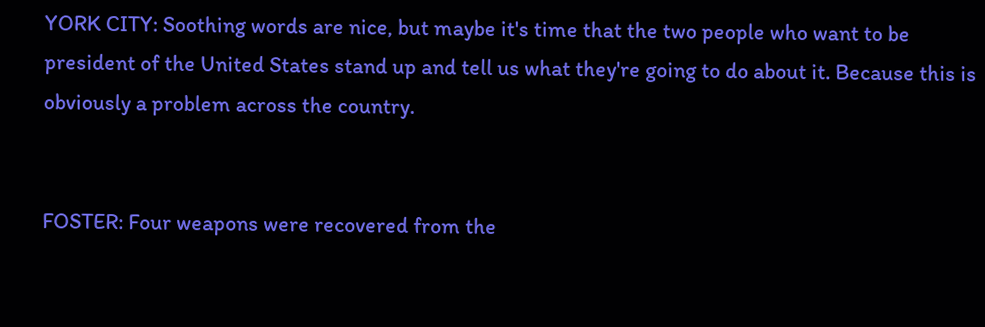YORK CITY: Soothing words are nice, but maybe it's time that the two people who want to be president of the United States stand up and tell us what they're going to do about it. Because this is obviously a problem across the country.


FOSTER: Four weapons were recovered from the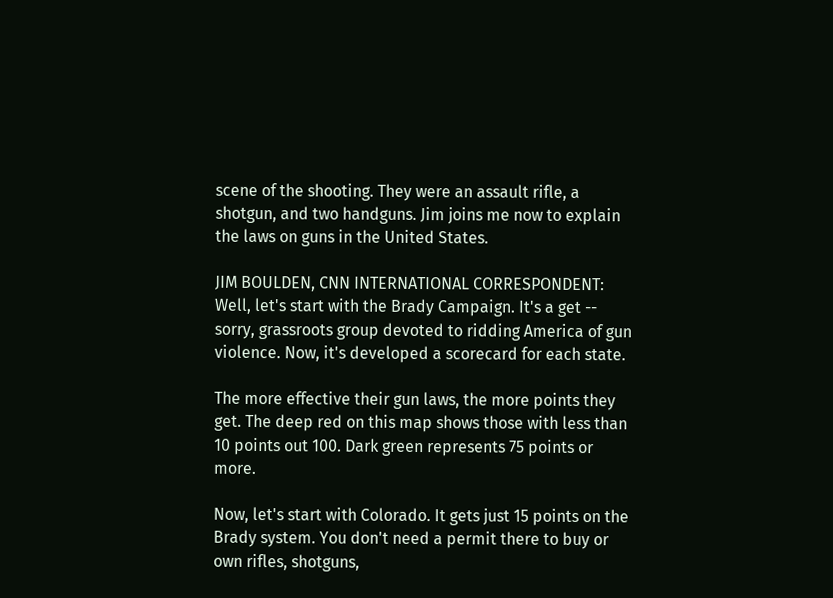scene of the shooting. They were an assault rifle, a shotgun, and two handguns. Jim joins me now to explain the laws on guns in the United States.

JIM BOULDEN, CNN INTERNATIONAL CORRESPONDENT: Well, let's start with the Brady Campaign. It's a get -- sorry, grassroots group devoted to ridding America of gun violence. Now, it's developed a scorecard for each state.

The more effective their gun laws, the more points they get. The deep red on this map shows those with less than 10 points out 100. Dark green represents 75 points or more.

Now, let's start with Colorado. It gets just 15 points on the Brady system. You don't need a permit there to buy or own rifles, shotguns,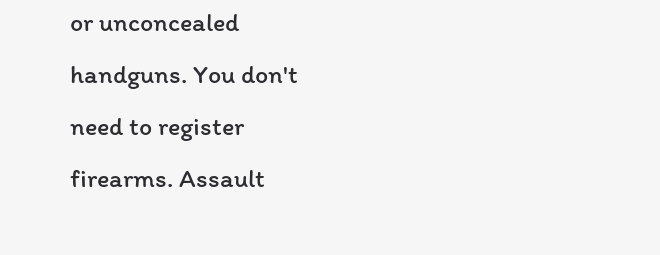or unconcealed handguns. You don't need to register firearms. Assault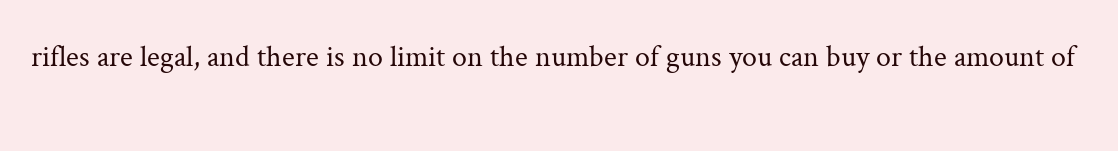rifles are legal, and there is no limit on the number of guns you can buy or the amount of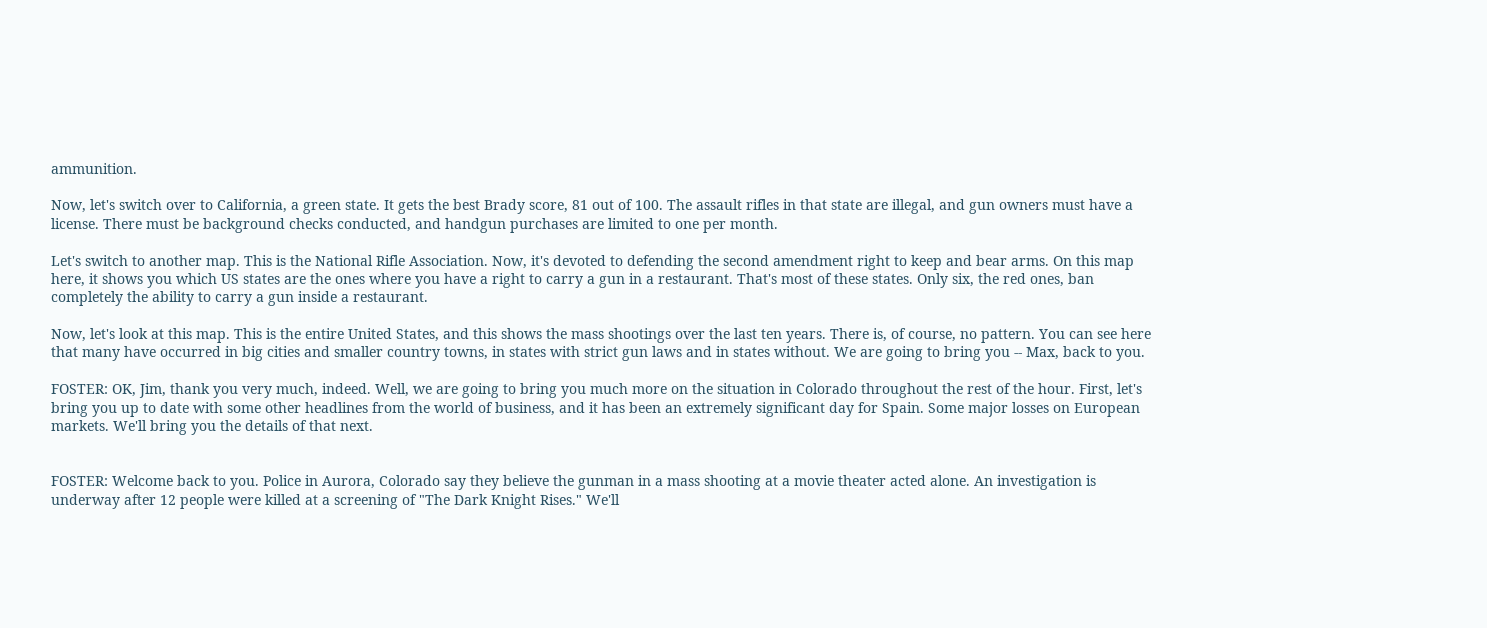ammunition.

Now, let's switch over to California, a green state. It gets the best Brady score, 81 out of 100. The assault rifles in that state are illegal, and gun owners must have a license. There must be background checks conducted, and handgun purchases are limited to one per month.

Let's switch to another map. This is the National Rifle Association. Now, it's devoted to defending the second amendment right to keep and bear arms. On this map here, it shows you which US states are the ones where you have a right to carry a gun in a restaurant. That's most of these states. Only six, the red ones, ban completely the ability to carry a gun inside a restaurant.

Now, let's look at this map. This is the entire United States, and this shows the mass shootings over the last ten years. There is, of course, no pattern. You can see here that many have occurred in big cities and smaller country towns, in states with strict gun laws and in states without. We are going to bring you -- Max, back to you.

FOSTER: OK, Jim, thank you very much, indeed. Well, we are going to bring you much more on the situation in Colorado throughout the rest of the hour. First, let's bring you up to date with some other headlines from the world of business, and it has been an extremely significant day for Spain. Some major losses on European markets. We'll bring you the details of that next.


FOSTER: Welcome back to you. Police in Aurora, Colorado say they believe the gunman in a mass shooting at a movie theater acted alone. An investigation is underway after 12 people were killed at a screening of "The Dark Knight Rises." We'll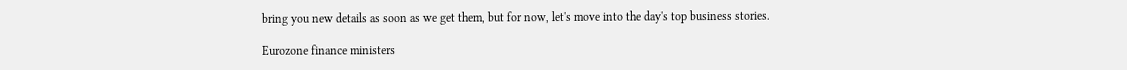bring you new details as soon as we get them, but for now, let's move into the day's top business stories.

Eurozone finance ministers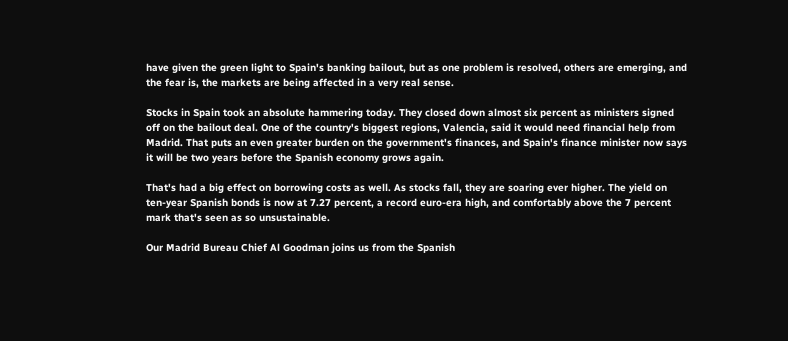have given the green light to Spain's banking bailout, but as one problem is resolved, others are emerging, and the fear is, the markets are being affected in a very real sense.

Stocks in Spain took an absolute hammering today. They closed down almost six percent as ministers signed off on the bailout deal. One of the country's biggest regions, Valencia, said it would need financial help from Madrid. That puts an even greater burden on the government's finances, and Spain's finance minister now says it will be two years before the Spanish economy grows again.

That's had a big effect on borrowing costs as well. As stocks fall, they are soaring ever higher. The yield on ten-year Spanish bonds is now at 7.27 percent, a record euro-era high, and comfortably above the 7 percent mark that's seen as so unsustainable.

Our Madrid Bureau Chief Al Goodman joins us from the Spanish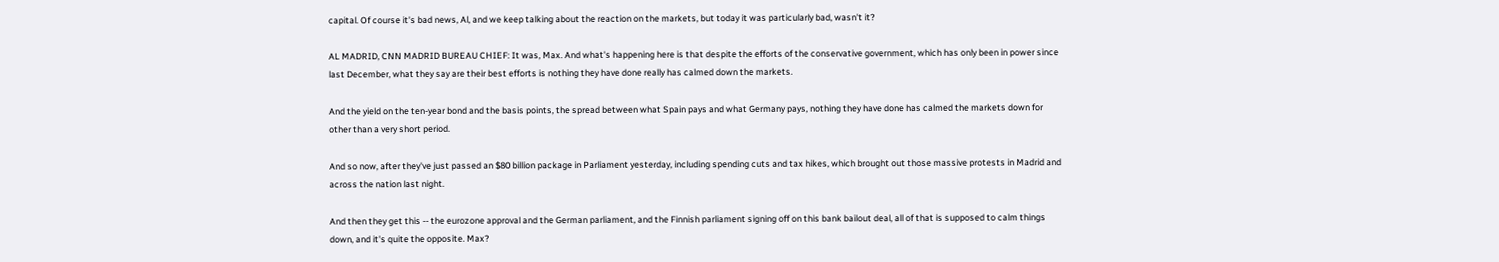capital. Of course it's bad news, Al, and we keep talking about the reaction on the markets, but today it was particularly bad, wasn't it?

AL MADRID, CNN MADRID BUREAU CHIEF: It was, Max. And what's happening here is that despite the efforts of the conservative government, which has only been in power since last December, what they say are their best efforts is nothing they have done really has calmed down the markets.

And the yield on the ten-year bond and the basis points, the spread between what Spain pays and what Germany pays, nothing they have done has calmed the markets down for other than a very short period.

And so now, after they've just passed an $80 billion package in Parliament yesterday, including spending cuts and tax hikes, which brought out those massive protests in Madrid and across the nation last night.

And then they get this -- the eurozone approval and the German parliament, and the Finnish parliament signing off on this bank bailout deal, all of that is supposed to calm things down, and it's quite the opposite. Max?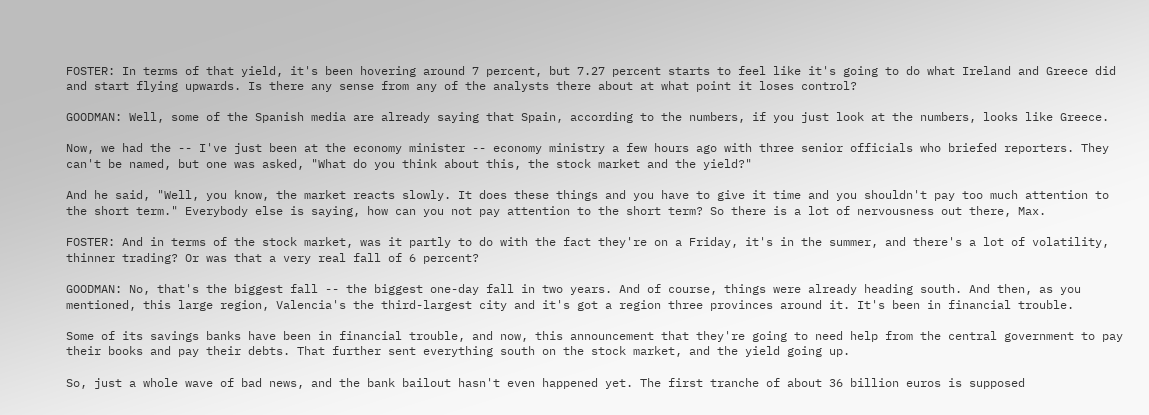FOSTER: In terms of that yield, it's been hovering around 7 percent, but 7.27 percent starts to feel like it's going to do what Ireland and Greece did and start flying upwards. Is there any sense from any of the analysts there about at what point it loses control?

GOODMAN: Well, some of the Spanish media are already saying that Spain, according to the numbers, if you just look at the numbers, looks like Greece.

Now, we had the -- I've just been at the economy minister -- economy ministry a few hours ago with three senior officials who briefed reporters. They can't be named, but one was asked, "What do you think about this, the stock market and the yield?"

And he said, "Well, you know, the market reacts slowly. It does these things and you have to give it time and you shouldn't pay too much attention to the short term." Everybody else is saying, how can you not pay attention to the short term? So there is a lot of nervousness out there, Max.

FOSTER: And in terms of the stock market, was it partly to do with the fact they're on a Friday, it's in the summer, and there's a lot of volatility, thinner trading? Or was that a very real fall of 6 percent?

GOODMAN: No, that's the biggest fall -- the biggest one-day fall in two years. And of course, things were already heading south. And then, as you mentioned, this large region, Valencia's the third-largest city and it's got a region three provinces around it. It's been in financial trouble.

Some of its savings banks have been in financial trouble, and now, this announcement that they're going to need help from the central government to pay their books and pay their debts. That further sent everything south on the stock market, and the yield going up.

So, just a whole wave of bad news, and the bank bailout hasn't even happened yet. The first tranche of about 36 billion euros is supposed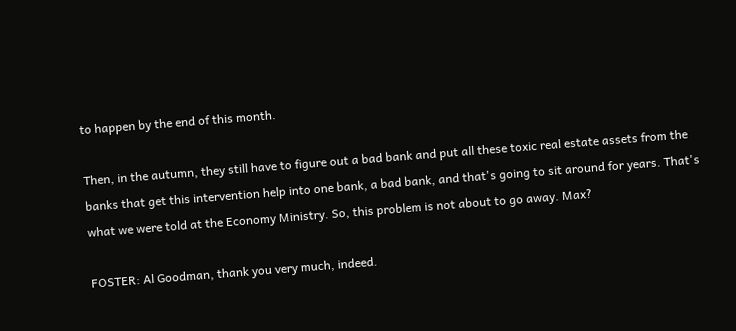to happen by the end of this month.

Then, in the autumn, they still have to figure out a bad bank and put all these toxic real estate assets from the banks that get this intervention help into one bank, a bad bank, and that's going to sit around for years. That's what we were told at the Economy Ministry. So, this problem is not about to go away. Max?

FOSTER: Al Goodman, thank you very much, indeed.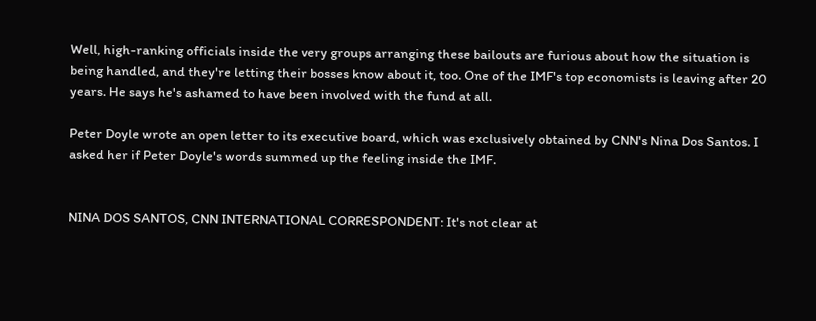Well, high-ranking officials inside the very groups arranging these bailouts are furious about how the situation is being handled, and they're letting their bosses know about it, too. One of the IMF's top economists is leaving after 20 years. He says he's ashamed to have been involved with the fund at all.

Peter Doyle wrote an open letter to its executive board, which was exclusively obtained by CNN's Nina Dos Santos. I asked her if Peter Doyle's words summed up the feeling inside the IMF.


NINA DOS SANTOS, CNN INTERNATIONAL CORRESPONDENT: It's not clear at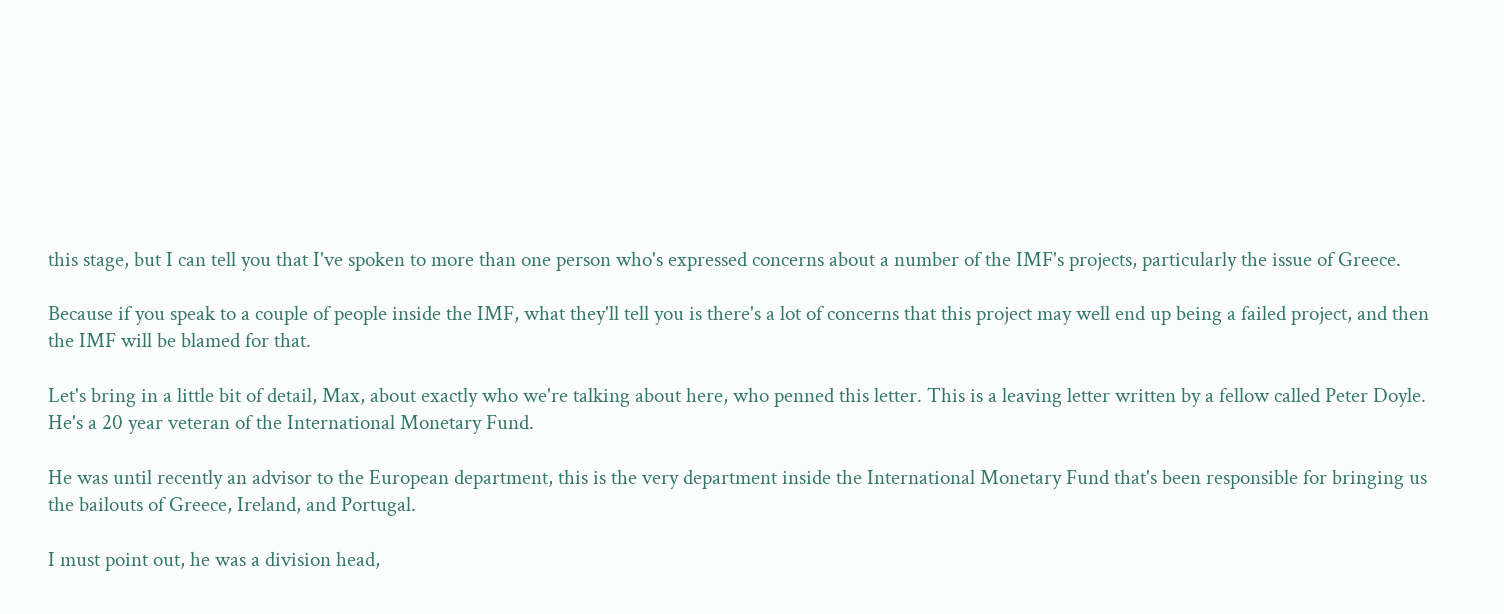this stage, but I can tell you that I've spoken to more than one person who's expressed concerns about a number of the IMF's projects, particularly the issue of Greece.

Because if you speak to a couple of people inside the IMF, what they'll tell you is there's a lot of concerns that this project may well end up being a failed project, and then the IMF will be blamed for that.

Let's bring in a little bit of detail, Max, about exactly who we're talking about here, who penned this letter. This is a leaving letter written by a fellow called Peter Doyle. He's a 20 year veteran of the International Monetary Fund.

He was until recently an advisor to the European department, this is the very department inside the International Monetary Fund that's been responsible for bringing us the bailouts of Greece, Ireland, and Portugal.

I must point out, he was a division head,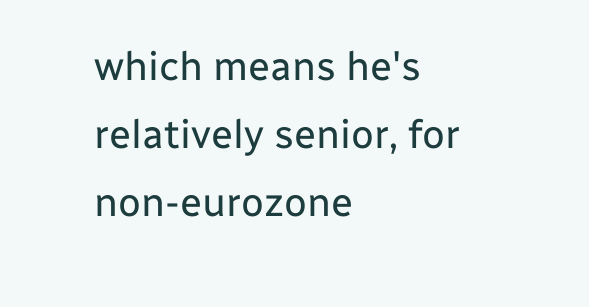which means he's relatively senior, for non-eurozone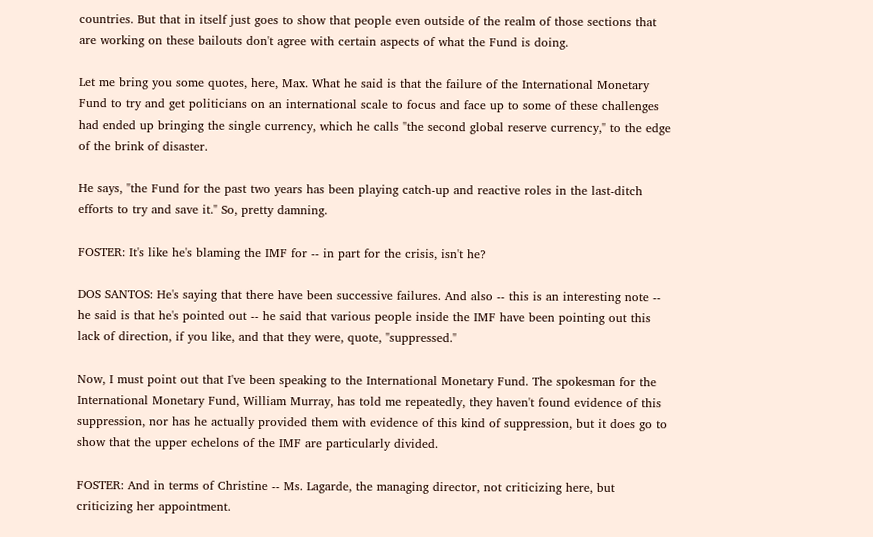countries. But that in itself just goes to show that people even outside of the realm of those sections that are working on these bailouts don't agree with certain aspects of what the Fund is doing.

Let me bring you some quotes, here, Max. What he said is that the failure of the International Monetary Fund to try and get politicians on an international scale to focus and face up to some of these challenges had ended up bringing the single currency, which he calls "the second global reserve currency," to the edge of the brink of disaster.

He says, "the Fund for the past two years has been playing catch-up and reactive roles in the last-ditch efforts to try and save it." So, pretty damning.

FOSTER: It's like he's blaming the IMF for -- in part for the crisis, isn't he?

DOS SANTOS: He's saying that there have been successive failures. And also -- this is an interesting note -- he said is that he's pointed out -- he said that various people inside the IMF have been pointing out this lack of direction, if you like, and that they were, quote, "suppressed."

Now, I must point out that I've been speaking to the International Monetary Fund. The spokesman for the International Monetary Fund, William Murray, has told me repeatedly, they haven't found evidence of this suppression, nor has he actually provided them with evidence of this kind of suppression, but it does go to show that the upper echelons of the IMF are particularly divided.

FOSTER: And in terms of Christine -- Ms. Lagarde, the managing director, not criticizing here, but criticizing her appointment.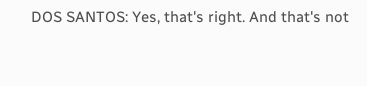DOS SANTOS: Yes, that's right. And that's not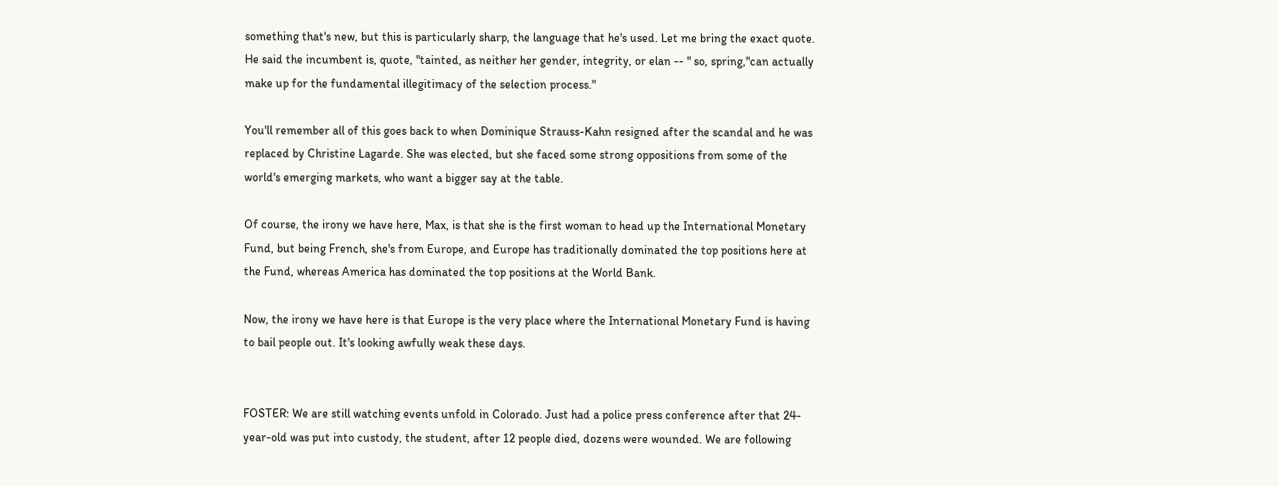something that's new, but this is particularly sharp, the language that he's used. Let me bring the exact quote. He said the incumbent is, quote, "tainted, as neither her gender, integrity, or elan -- " so, spring,"can actually make up for the fundamental illegitimacy of the selection process."

You'll remember all of this goes back to when Dominique Strauss-Kahn resigned after the scandal and he was replaced by Christine Lagarde. She was elected, but she faced some strong oppositions from some of the world's emerging markets, who want a bigger say at the table.

Of course, the irony we have here, Max, is that she is the first woman to head up the International Monetary Fund, but being French, she's from Europe, and Europe has traditionally dominated the top positions here at the Fund, whereas America has dominated the top positions at the World Bank.

Now, the irony we have here is that Europe is the very place where the International Monetary Fund is having to bail people out. It's looking awfully weak these days.


FOSTER: We are still watching events unfold in Colorado. Just had a police press conference after that 24-year-old was put into custody, the student, after 12 people died, dozens were wounded. We are following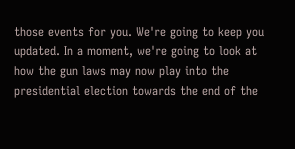those events for you. We're going to keep you updated. In a moment, we're going to look at how the gun laws may now play into the presidential election towards the end of the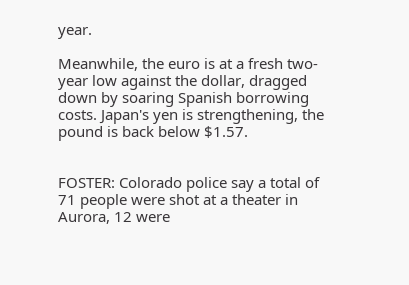year.

Meanwhile, the euro is at a fresh two-year low against the dollar, dragged down by soaring Spanish borrowing costs. Japan's yen is strengthening, the pound is back below $1.57.


FOSTER: Colorado police say a total of 71 people were shot at a theater in Aurora, 12 were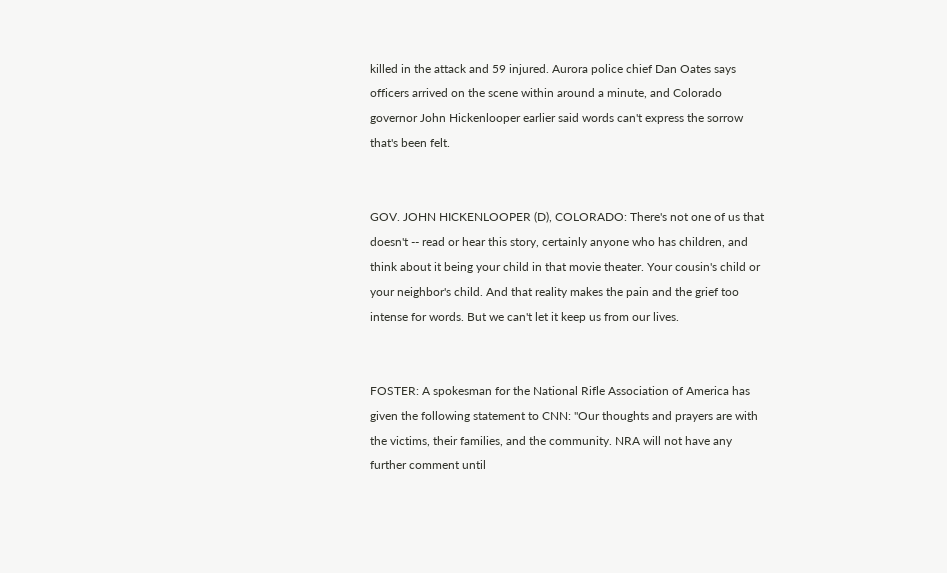killed in the attack and 59 injured. Aurora police chief Dan Oates says officers arrived on the scene within around a minute, and Colorado governor John Hickenlooper earlier said words can't express the sorrow that's been felt.


GOV. JOHN HICKENLOOPER (D), COLORADO: There's not one of us that doesn't -- read or hear this story, certainly anyone who has children, and think about it being your child in that movie theater. Your cousin's child or your neighbor's child. And that reality makes the pain and the grief too intense for words. But we can't let it keep us from our lives.


FOSTER: A spokesman for the National Rifle Association of America has given the following statement to CNN: "Our thoughts and prayers are with the victims, their families, and the community. NRA will not have any further comment until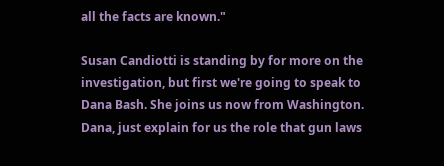all the facts are known."

Susan Candiotti is standing by for more on the investigation, but first we're going to speak to Dana Bash. She joins us now from Washington. Dana, just explain for us the role that gun laws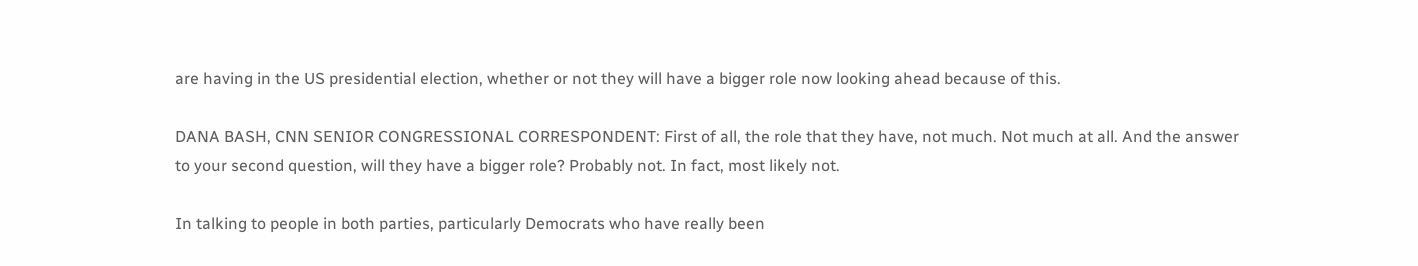are having in the US presidential election, whether or not they will have a bigger role now looking ahead because of this.

DANA BASH, CNN SENIOR CONGRESSIONAL CORRESPONDENT: First of all, the role that they have, not much. Not much at all. And the answer to your second question, will they have a bigger role? Probably not. In fact, most likely not.

In talking to people in both parties, particularly Democrats who have really been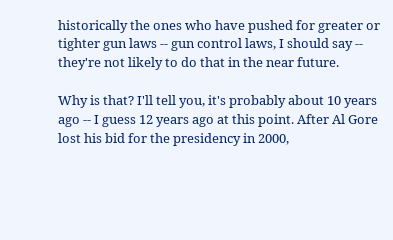historically the ones who have pushed for greater or tighter gun laws -- gun control laws, I should say -- they're not likely to do that in the near future.

Why is that? I'll tell you, it's probably about 10 years ago -- I guess 12 years ago at this point. After Al Gore lost his bid for the presidency in 2000,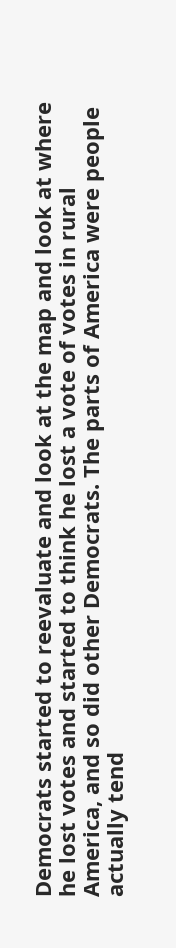Democrats started to reevaluate and look at the map and look at where he lost votes and started to think he lost a vote of votes in rural America, and so did other Democrats. The parts of America were people actually tend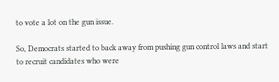to vote a lot on the gun issue.

So, Democrats started to back away from pushing gun control laws and start to recruit candidates who were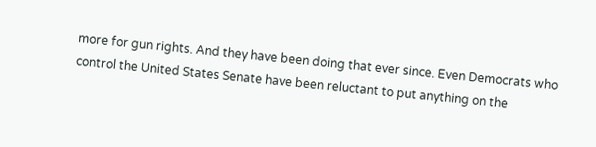more for gun rights. And they have been doing that ever since. Even Democrats who control the United States Senate have been reluctant to put anything on the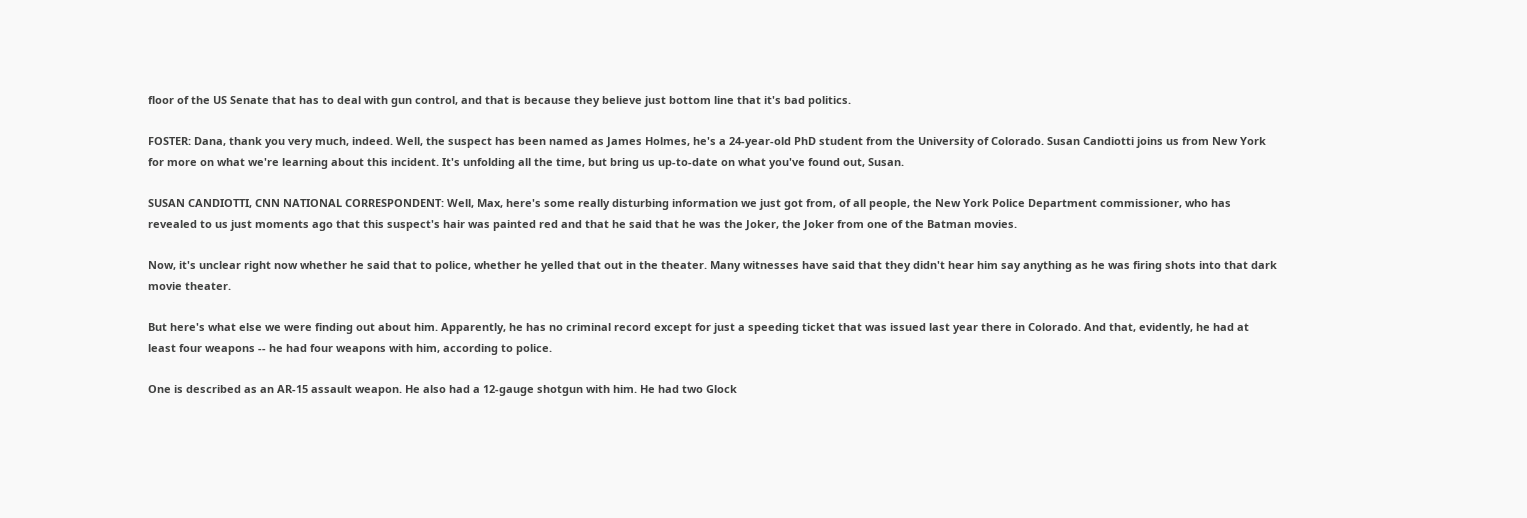floor of the US Senate that has to deal with gun control, and that is because they believe just bottom line that it's bad politics.

FOSTER: Dana, thank you very much, indeed. Well, the suspect has been named as James Holmes, he's a 24-year-old PhD student from the University of Colorado. Susan Candiotti joins us from New York for more on what we're learning about this incident. It's unfolding all the time, but bring us up-to-date on what you've found out, Susan.

SUSAN CANDIOTTI, CNN NATIONAL CORRESPONDENT: Well, Max, here's some really disturbing information we just got from, of all people, the New York Police Department commissioner, who has revealed to us just moments ago that this suspect's hair was painted red and that he said that he was the Joker, the Joker from one of the Batman movies.

Now, it's unclear right now whether he said that to police, whether he yelled that out in the theater. Many witnesses have said that they didn't hear him say anything as he was firing shots into that dark movie theater.

But here's what else we were finding out about him. Apparently, he has no criminal record except for just a speeding ticket that was issued last year there in Colorado. And that, evidently, he had at least four weapons -- he had four weapons with him, according to police.

One is described as an AR-15 assault weapon. He also had a 12-gauge shotgun with him. He had two Glock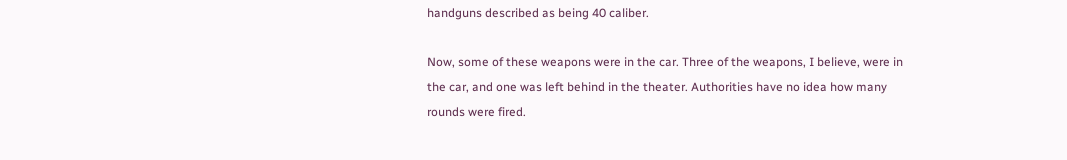handguns described as being 40 caliber.

Now, some of these weapons were in the car. Three of the weapons, I believe, were in the car, and one was left behind in the theater. Authorities have no idea how many rounds were fired.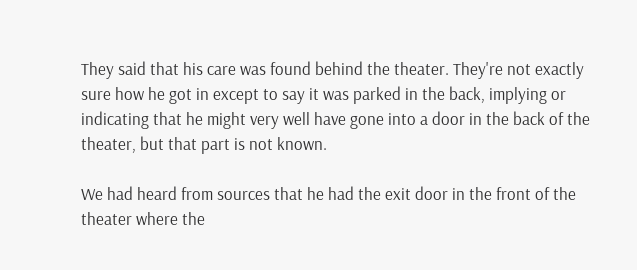They said that his care was found behind the theater. They're not exactly sure how he got in except to say it was parked in the back, implying or indicating that he might very well have gone into a door in the back of the theater, but that part is not known.

We had heard from sources that he had the exit door in the front of the theater where the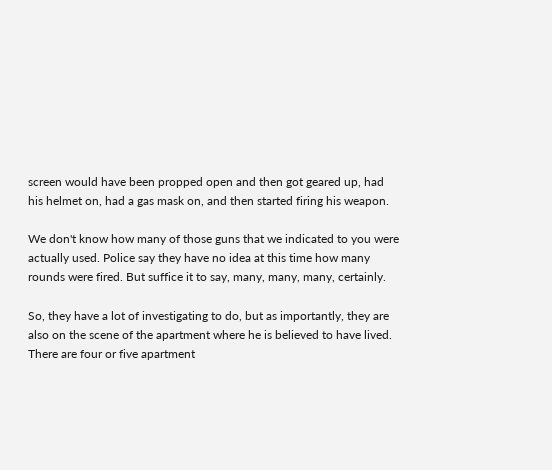screen would have been propped open and then got geared up, had his helmet on, had a gas mask on, and then started firing his weapon.

We don't know how many of those guns that we indicated to you were actually used. Police say they have no idea at this time how many rounds were fired. But suffice it to say, many, many, many, certainly.

So, they have a lot of investigating to do, but as importantly, they are also on the scene of the apartment where he is believed to have lived. There are four or five apartment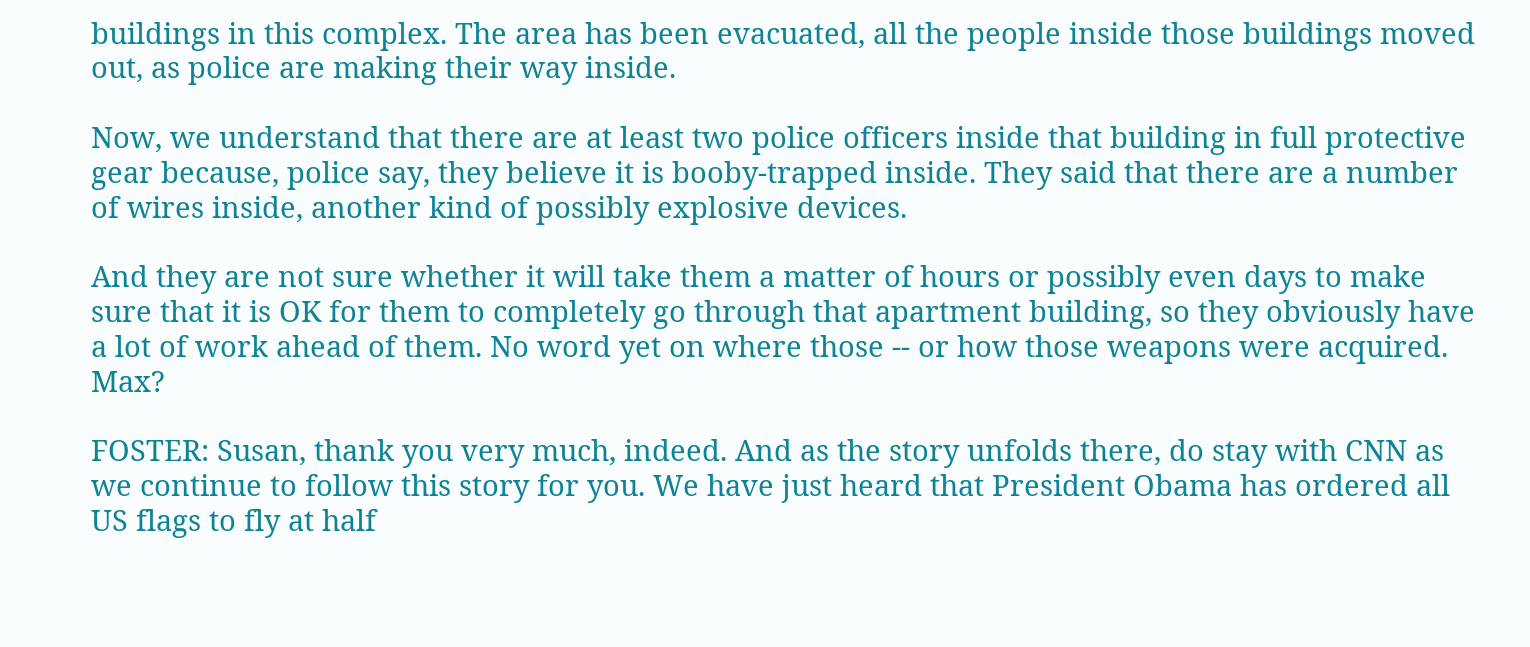buildings in this complex. The area has been evacuated, all the people inside those buildings moved out, as police are making their way inside.

Now, we understand that there are at least two police officers inside that building in full protective gear because, police say, they believe it is booby-trapped inside. They said that there are a number of wires inside, another kind of possibly explosive devices.

And they are not sure whether it will take them a matter of hours or possibly even days to make sure that it is OK for them to completely go through that apartment building, so they obviously have a lot of work ahead of them. No word yet on where those -- or how those weapons were acquired. Max?

FOSTER: Susan, thank you very much, indeed. And as the story unfolds there, do stay with CNN as we continue to follow this story for you. We have just heard that President Obama has ordered all US flags to fly at half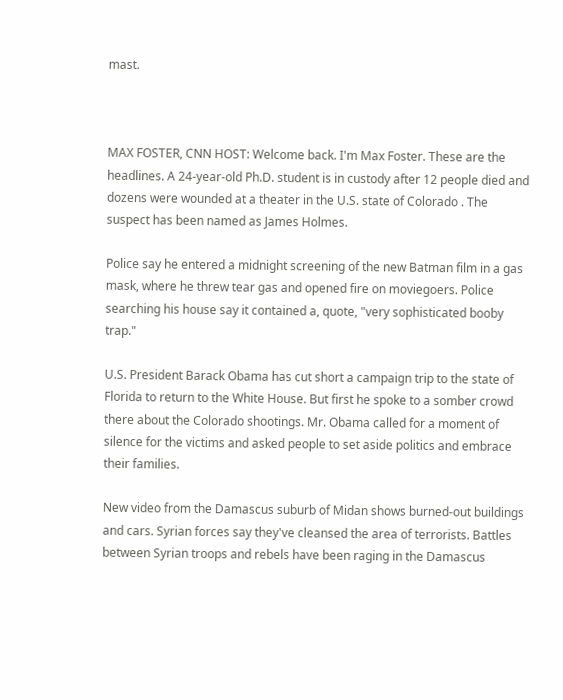mast.



MAX FOSTER, CNN HOST: Welcome back. I'm Max Foster. These are the headlines. A 24-year-old Ph.D. student is in custody after 12 people died and dozens were wounded at a theater in the U.S. state of Colorado . The suspect has been named as James Holmes.

Police say he entered a midnight screening of the new Batman film in a gas mask, where he threw tear gas and opened fire on moviegoers. Police searching his house say it contained a, quote, "very sophisticated booby trap."

U.S. President Barack Obama has cut short a campaign trip to the state of Florida to return to the White House. But first he spoke to a somber crowd there about the Colorado shootings. Mr. Obama called for a moment of silence for the victims and asked people to set aside politics and embrace their families.

New video from the Damascus suburb of Midan shows burned-out buildings and cars. Syrian forces say they've cleansed the area of terrorists. Battles between Syrian troops and rebels have been raging in the Damascus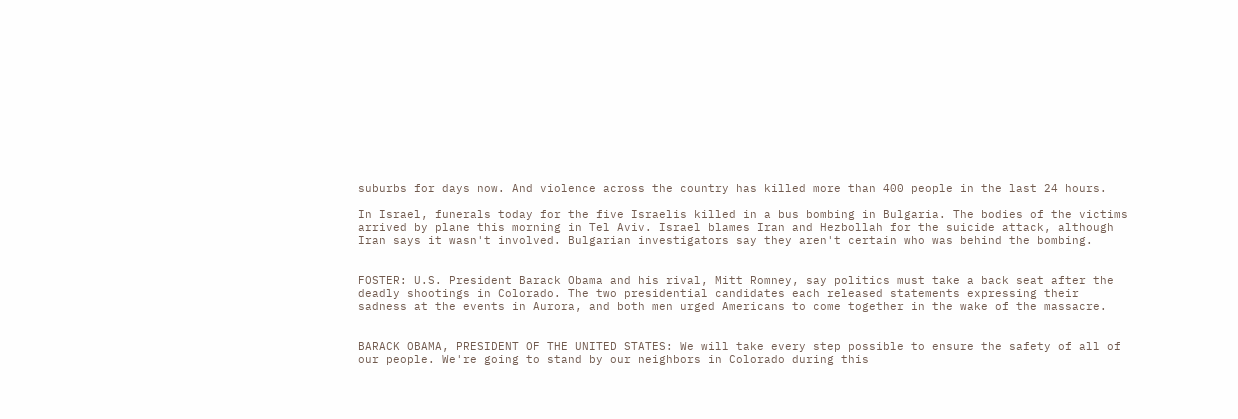suburbs for days now. And violence across the country has killed more than 400 people in the last 24 hours.

In Israel, funerals today for the five Israelis killed in a bus bombing in Bulgaria. The bodies of the victims arrived by plane this morning in Tel Aviv. Israel blames Iran and Hezbollah for the suicide attack, although Iran says it wasn't involved. Bulgarian investigators say they aren't certain who was behind the bombing.


FOSTER: U.S. President Barack Obama and his rival, Mitt Romney, say politics must take a back seat after the deadly shootings in Colorado. The two presidential candidates each released statements expressing their sadness at the events in Aurora, and both men urged Americans to come together in the wake of the massacre.


BARACK OBAMA, PRESIDENT OF THE UNITED STATES: We will take every step possible to ensure the safety of all of our people. We're going to stand by our neighbors in Colorado during this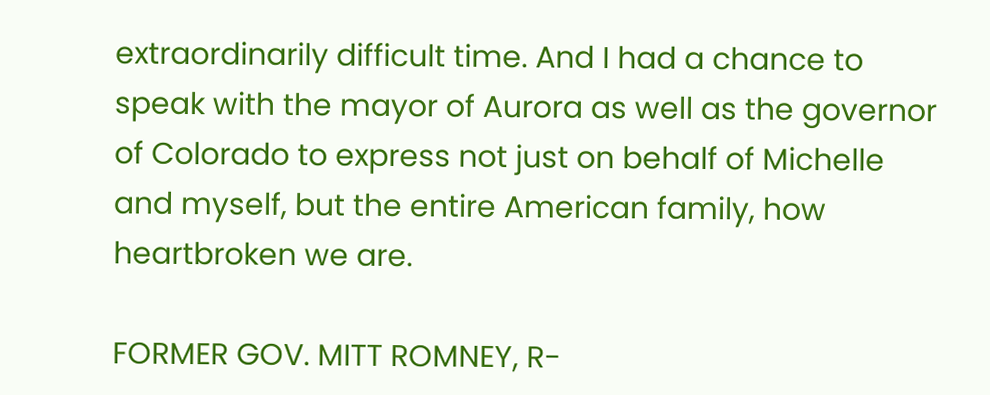extraordinarily difficult time. And I had a chance to speak with the mayor of Aurora as well as the governor of Colorado to express not just on behalf of Michelle and myself, but the entire American family, how heartbroken we are.

FORMER GOV. MITT ROMNEY, R-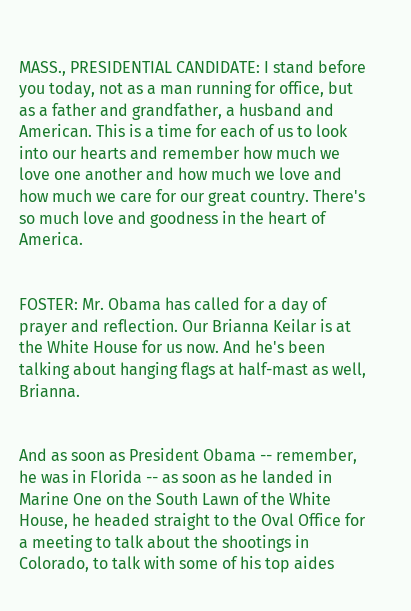MASS., PRESIDENTIAL CANDIDATE: I stand before you today, not as a man running for office, but as a father and grandfather, a husband and American. This is a time for each of us to look into our hearts and remember how much we love one another and how much we love and how much we care for our great country. There's so much love and goodness in the heart of America.


FOSTER: Mr. Obama has called for a day of prayer and reflection. Our Brianna Keilar is at the White House for us now. And he's been talking about hanging flags at half-mast as well, Brianna.


And as soon as President Obama -- remember, he was in Florida -- as soon as he landed in Marine One on the South Lawn of the White House, he headed straight to the Oval Office for a meeting to talk about the shootings in Colorado, to talk with some of his top aides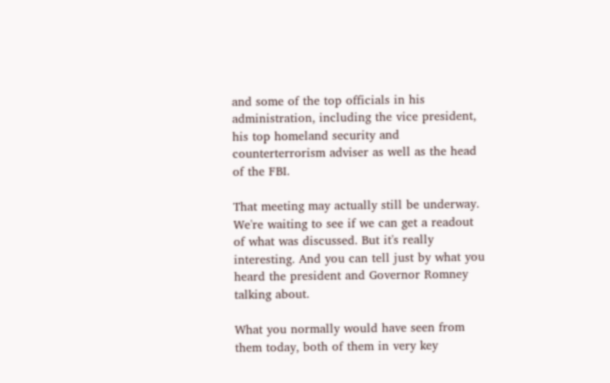and some of the top officials in his administration, including the vice president, his top homeland security and counterterrorism adviser as well as the head of the FBI.

That meeting may actually still be underway. We're waiting to see if we can get a readout of what was discussed. But it's really interesting. And you can tell just by what you heard the president and Governor Romney talking about.

What you normally would have seen from them today, both of them in very key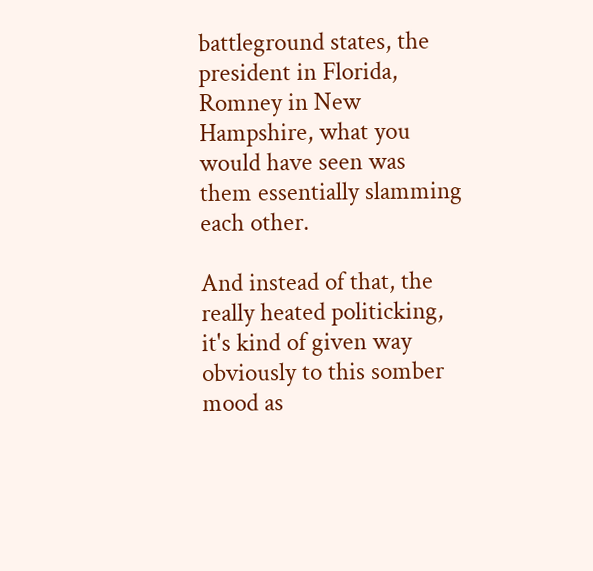battleground states, the president in Florida, Romney in New Hampshire, what you would have seen was them essentially slamming each other.

And instead of that, the really heated politicking, it's kind of given way obviously to this somber mood as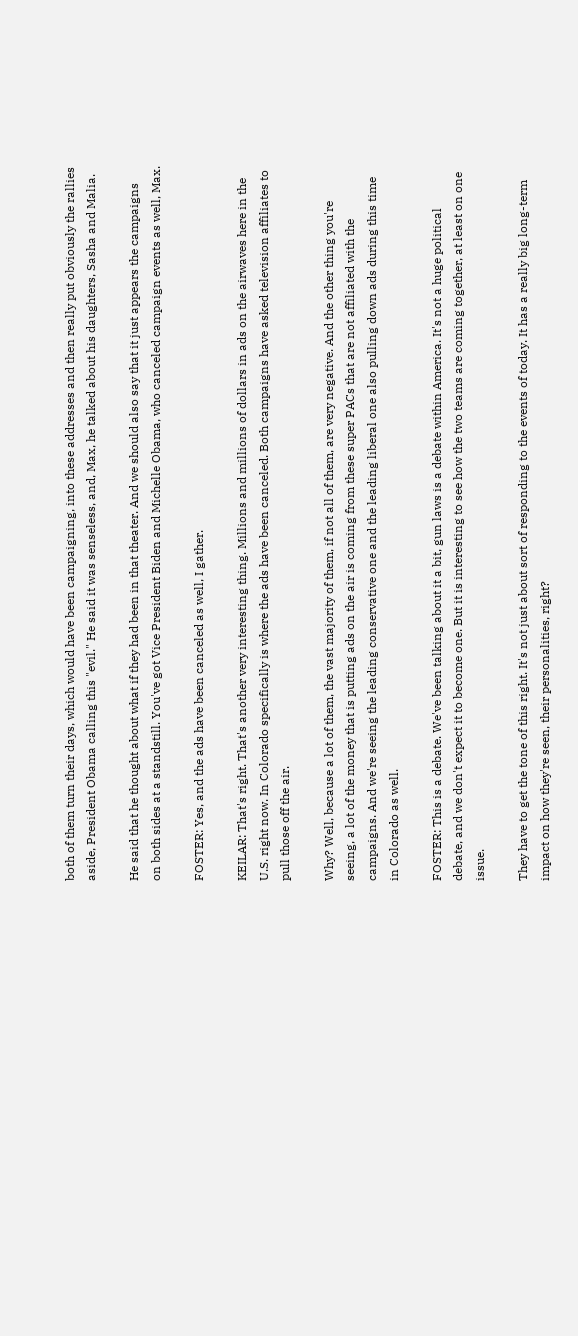both of them turn their days, which would have been campaigning, into these addresses and then really put obviously the rallies aside, President Obama calling this "evil." He said it was senseless, and, Max, he talked about his daughters, Sasha and Malia.

He said that he thought about what if they had been in that theater. And we should also say that it just appears the campaigns on both sides at a standstill. You've got Vice President Biden and Michelle Obama, who canceled campaign events as well, Max.

FOSTER: Yes, and the ads have been canceled as well, I gather.

KEILAR: That's right. That's another very interesting thing. Millions and millions of dollars in ads on the airwaves here in the U.S. right now. In Colorado specifically is where the ads have been canceled. Both campaigns have asked television affiliates to pull those off the air.

Why? Well, because a lot of them, the vast majority of them, if not all of them, are very negative. And the other thing you're seeing, a lot of the money that is putting ads on the air is coming from these super PACs that are not affiliated with the campaigns. And we're seeing the leading conservative one and the leading liberal one also pulling down ads during this time in Colorado as well.

FOSTER: This is a debate. We've been talking about it a bit, gun laws is a debate within America. It's not a huge political debate, and we don't expect it to become one. But it is interesting to see how the two teams are coming together, at least on one issue.

They have to get the tone of this right. It's not just about sort of responding to the events of today. It has a really big long-term impact on how they're seen, their personalities, right?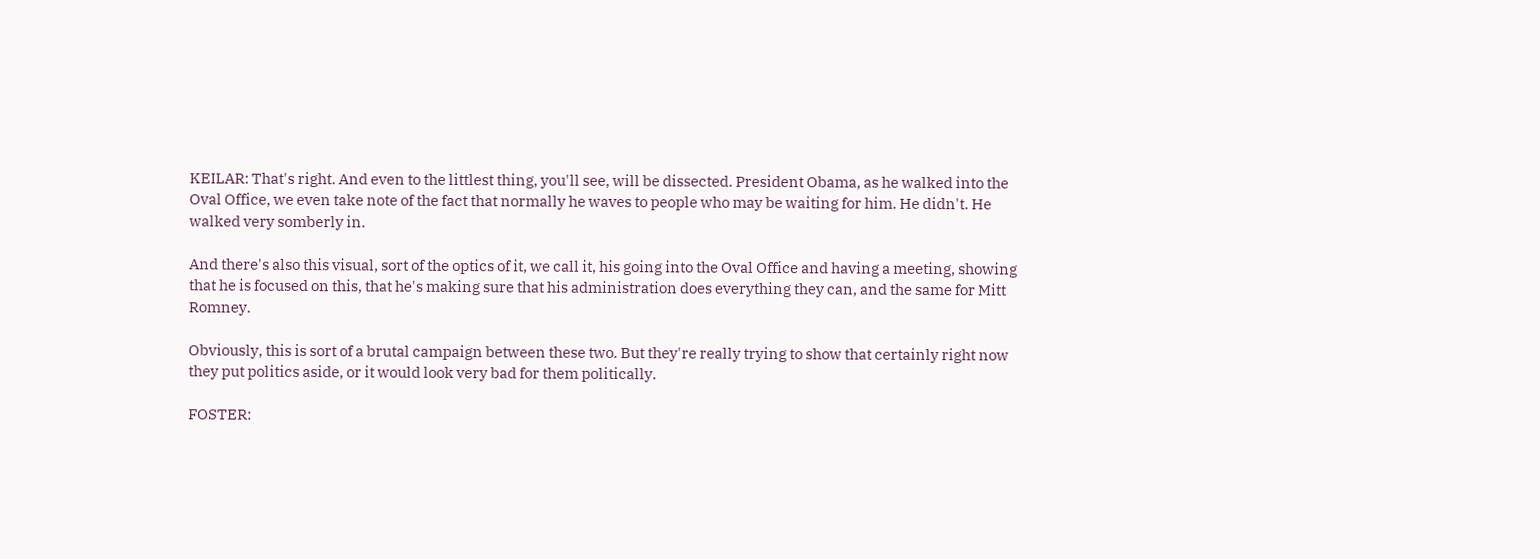KEILAR: That's right. And even to the littlest thing, you'll see, will be dissected. President Obama, as he walked into the Oval Office, we even take note of the fact that normally he waves to people who may be waiting for him. He didn't. He walked very somberly in.

And there's also this visual, sort of the optics of it, we call it, his going into the Oval Office and having a meeting, showing that he is focused on this, that he's making sure that his administration does everything they can, and the same for Mitt Romney.

Obviously, this is sort of a brutal campaign between these two. But they're really trying to show that certainly right now they put politics aside, or it would look very bad for them politically.

FOSTER: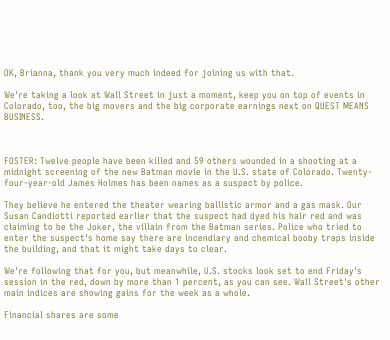OK, Brianna, thank you very much indeed for joining us with that.

We're taking a look at Wall Street in just a moment, keep you on top of events in Colorado, too, the big movers and the big corporate earnings next on QUEST MEANS BUSINESS.



FOSTER: Twelve people have been killed and 59 others wounded in a shooting at a midnight screening of the new Batman movie in the U.S. state of Colorado. Twenty-four-year-old James Holmes has been names as a suspect by police.

They believe he entered the theater wearing ballistic armor and a gas mask. Our Susan Candiotti reported earlier that the suspect had dyed his hair red and was claiming to be the Joker, the villain from the Batman series. Police who tried to enter the suspect's home say there are incendiary and chemical booby traps inside the building, and that it might take days to clear.

We're following that for you, but meanwhile, U.S. stocks look set to end Friday's session in the red, down by more than 1 percent, as you can see. Wall Street's other main indices are showing gains for the week as a whole.

Financial shares are some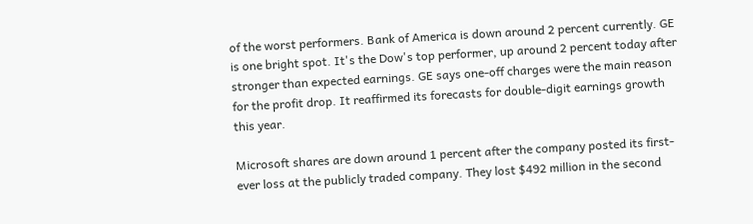of the worst performers. Bank of America is down around 2 percent currently. GE is one bright spot. It's the Dow's top performer, up around 2 percent today after stronger than expected earnings. GE says one-off charges were the main reason for the profit drop. It reaffirmed its forecasts for double-digit earnings growth this year.

Microsoft shares are down around 1 percent after the company posted its first-ever loss at the publicly traded company. They lost $492 million in the second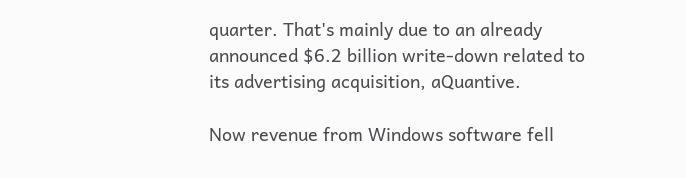quarter. That's mainly due to an already announced $6.2 billion write-down related to its advertising acquisition, aQuantive.

Now revenue from Windows software fell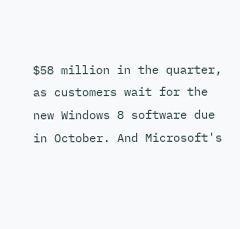$58 million in the quarter, as customers wait for the new Windows 8 software due in October. And Microsoft's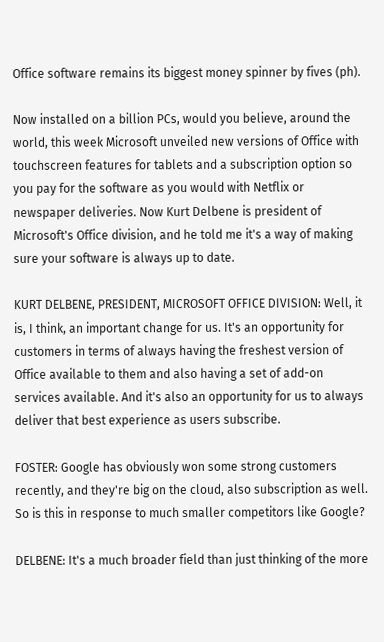Office software remains its biggest money spinner by fives (ph).

Now installed on a billion PCs, would you believe, around the world, this week Microsoft unveiled new versions of Office with touchscreen features for tablets and a subscription option so you pay for the software as you would with Netflix or newspaper deliveries. Now Kurt Delbene is president of Microsoft's Office division, and he told me it's a way of making sure your software is always up to date.

KURT DELBENE, PRESIDENT, MICROSOFT OFFICE DIVISION: Well, it is, I think, an important change for us. It's an opportunity for customers in terms of always having the freshest version of Office available to them and also having a set of add-on services available. And it's also an opportunity for us to always deliver that best experience as users subscribe.

FOSTER: Google has obviously won some strong customers recently, and they're big on the cloud, also subscription as well. So is this in response to much smaller competitors like Google?

DELBENE: It's a much broader field than just thinking of the more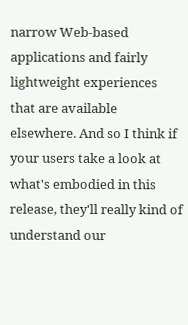narrow Web-based applications and fairly lightweight experiences that are available elsewhere. And so I think if your users take a look at what's embodied in this release, they'll really kind of understand our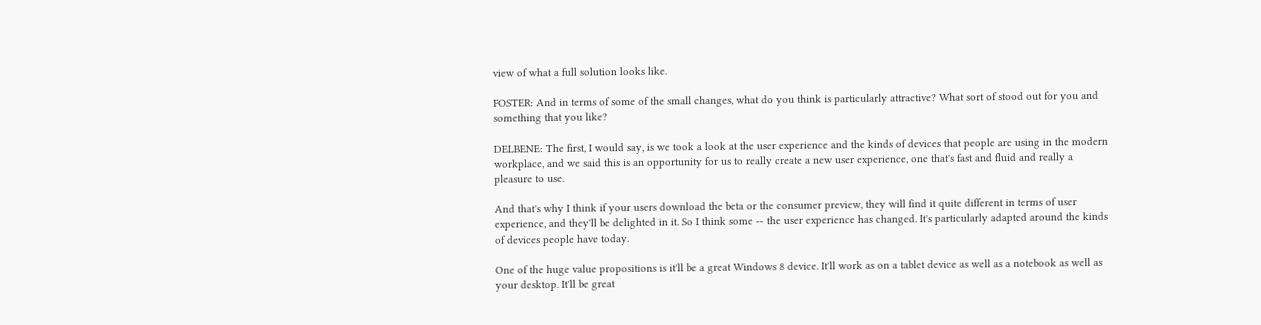view of what a full solution looks like.

FOSTER: And in terms of some of the small changes, what do you think is particularly attractive? What sort of stood out for you and something that you like?

DELBENE: The first, I would say, is we took a look at the user experience and the kinds of devices that people are using in the modern workplace, and we said this is an opportunity for us to really create a new user experience, one that's fast and fluid and really a pleasure to use.

And that's why I think if your users download the beta or the consumer preview, they will find it quite different in terms of user experience, and they'll be delighted in it. So I think some -- the user experience has changed. It's particularly adapted around the kinds of devices people have today.

One of the huge value propositions is it'll be a great Windows 8 device. It'll work as on a tablet device as well as a notebook as well as your desktop. It'll be great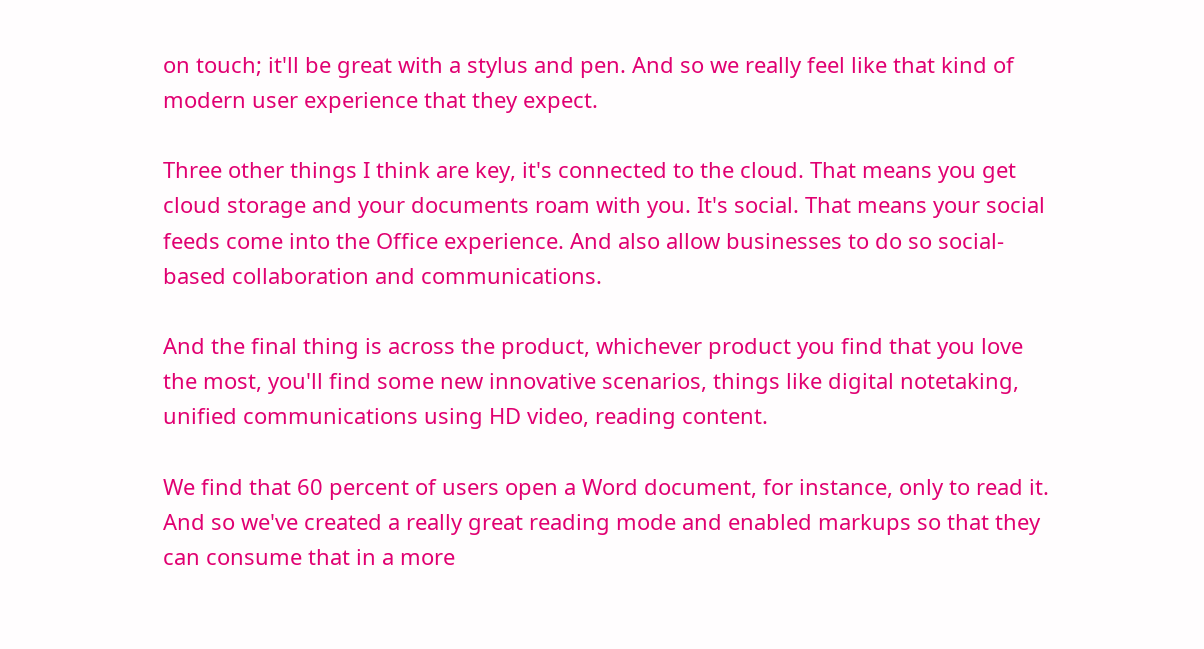on touch; it'll be great with a stylus and pen. And so we really feel like that kind of modern user experience that they expect.

Three other things I think are key, it's connected to the cloud. That means you get cloud storage and your documents roam with you. It's social. That means your social feeds come into the Office experience. And also allow businesses to do so social-based collaboration and communications.

And the final thing is across the product, whichever product you find that you love the most, you'll find some new innovative scenarios, things like digital notetaking, unified communications using HD video, reading content.

We find that 60 percent of users open a Word document, for instance, only to read it. And so we've created a really great reading mode and enabled markups so that they can consume that in a more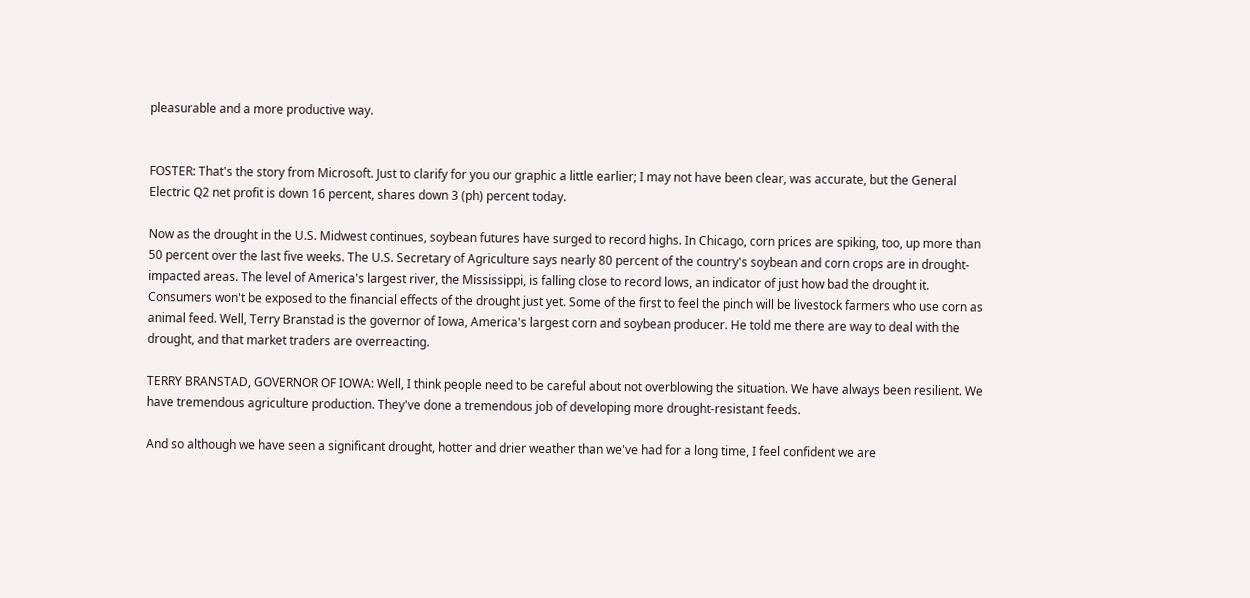pleasurable and a more productive way.


FOSTER: That's the story from Microsoft. Just to clarify for you our graphic a little earlier; I may not have been clear, was accurate, but the General Electric Q2 net profit is down 16 percent, shares down 3 (ph) percent today.

Now as the drought in the U.S. Midwest continues, soybean futures have surged to record highs. In Chicago, corn prices are spiking, too, up more than 50 percent over the last five weeks. The U.S. Secretary of Agriculture says nearly 80 percent of the country's soybean and corn crops are in drought-impacted areas. The level of America's largest river, the Mississippi, is falling close to record lows, an indicator of just how bad the drought it. Consumers won't be exposed to the financial effects of the drought just yet. Some of the first to feel the pinch will be livestock farmers who use corn as animal feed. Well, Terry Branstad is the governor of Iowa, America's largest corn and soybean producer. He told me there are way to deal with the drought, and that market traders are overreacting.

TERRY BRANSTAD, GOVERNOR OF IOWA: Well, I think people need to be careful about not overblowing the situation. We have always been resilient. We have tremendous agriculture production. They've done a tremendous job of developing more drought-resistant feeds.

And so although we have seen a significant drought, hotter and drier weather than we've had for a long time, I feel confident we are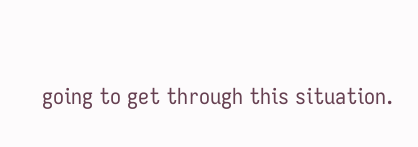going to get through this situation.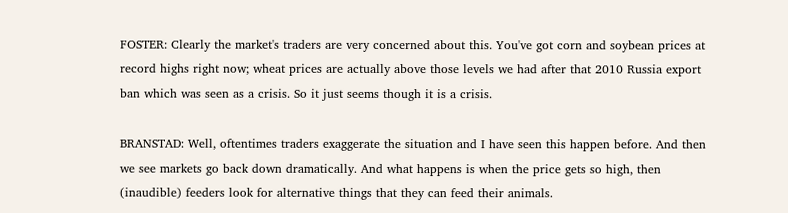FOSTER: Clearly the market's traders are very concerned about this. You've got corn and soybean prices at record highs right now; wheat prices are actually above those levels we had after that 2010 Russia export ban which was seen as a crisis. So it just seems though it is a crisis.

BRANSTAD: Well, oftentimes traders exaggerate the situation and I have seen this happen before. And then we see markets go back down dramatically. And what happens is when the price gets so high, then (inaudible) feeders look for alternative things that they can feed their animals.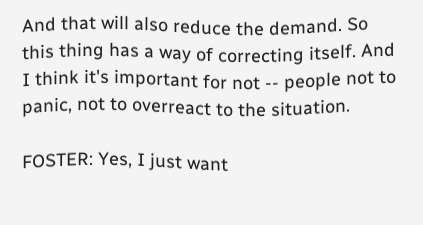And that will also reduce the demand. So this thing has a way of correcting itself. And I think it's important for not -- people not to panic, not to overreact to the situation.

FOSTER: Yes, I just want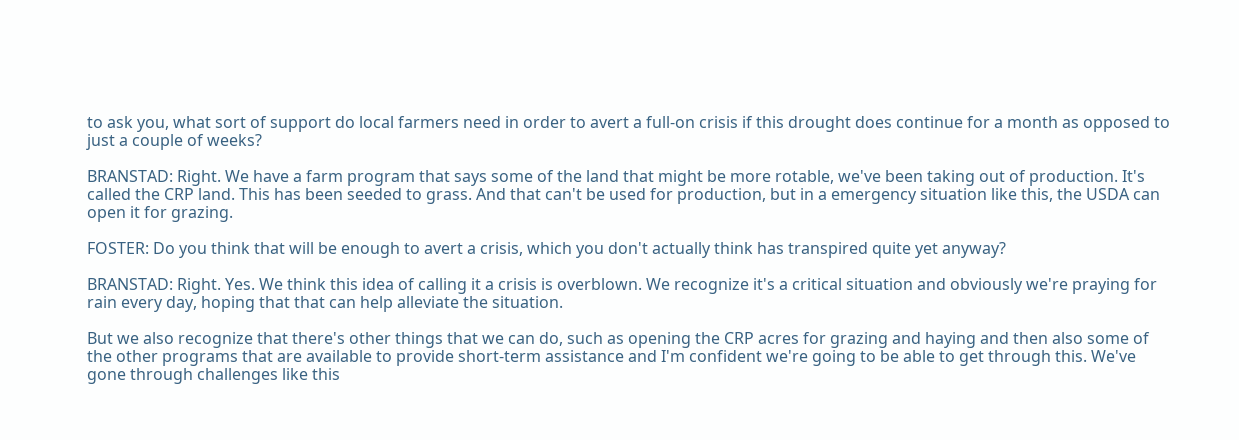to ask you, what sort of support do local farmers need in order to avert a full-on crisis if this drought does continue for a month as opposed to just a couple of weeks?

BRANSTAD: Right. We have a farm program that says some of the land that might be more rotable, we've been taking out of production. It's called the CRP land. This has been seeded to grass. And that can't be used for production, but in a emergency situation like this, the USDA can open it for grazing.

FOSTER: Do you think that will be enough to avert a crisis, which you don't actually think has transpired quite yet anyway?

BRANSTAD: Right. Yes. We think this idea of calling it a crisis is overblown. We recognize it's a critical situation and obviously we're praying for rain every day, hoping that that can help alleviate the situation.

But we also recognize that there's other things that we can do, such as opening the CRP acres for grazing and haying and then also some of the other programs that are available to provide short-term assistance and I'm confident we're going to be able to get through this. We've gone through challenges like this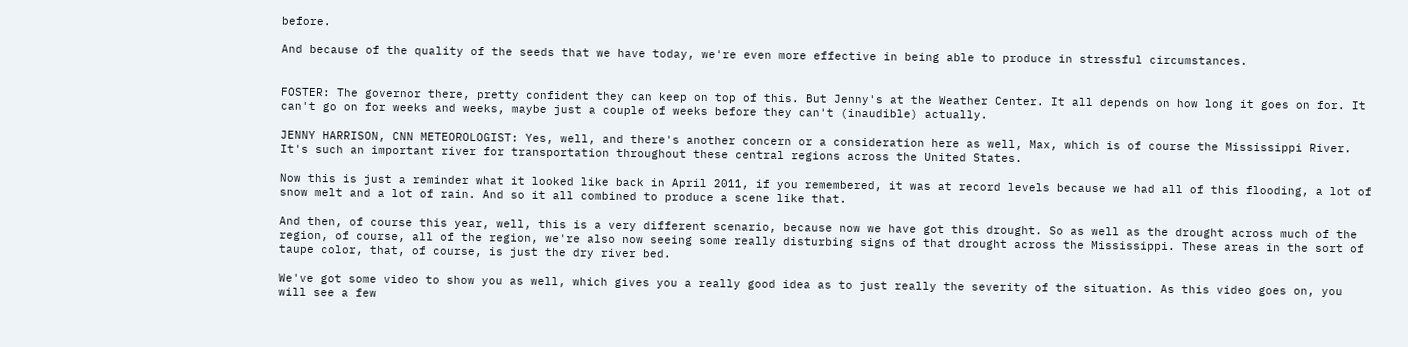before.

And because of the quality of the seeds that we have today, we're even more effective in being able to produce in stressful circumstances.


FOSTER: The governor there, pretty confident they can keep on top of this. But Jenny's at the Weather Center. It all depends on how long it goes on for. It can't go on for weeks and weeks, maybe just a couple of weeks before they can't (inaudible) actually.

JENNY HARRISON, CNN METEOROLOGIST: Yes, well, and there's another concern or a consideration here as well, Max, which is of course the Mississippi River. It's such an important river for transportation throughout these central regions across the United States.

Now this is just a reminder what it looked like back in April 2011, if you remembered, it was at record levels because we had all of this flooding, a lot of snow melt and a lot of rain. And so it all combined to produce a scene like that.

And then, of course this year, well, this is a very different scenario, because now we have got this drought. So as well as the drought across much of the region, of course, all of the region, we're also now seeing some really disturbing signs of that drought across the Mississippi. These areas in the sort of taupe color, that, of course, is just the dry river bed.

We've got some video to show you as well, which gives you a really good idea as to just really the severity of the situation. As this video goes on, you will see a few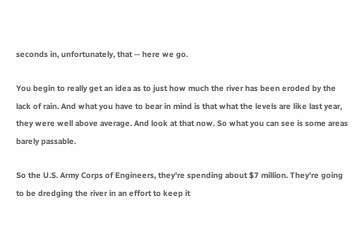seconds in, unfortunately, that -- here we go.

You begin to really get an idea as to just how much the river has been eroded by the lack of rain. And what you have to bear in mind is that what the levels are like last year, they were well above average. And look at that now. So what you can see is some areas barely passable.

So the U.S. Army Corps of Engineers, they're spending about $7 million. They're going to be dredging the river in an effort to keep it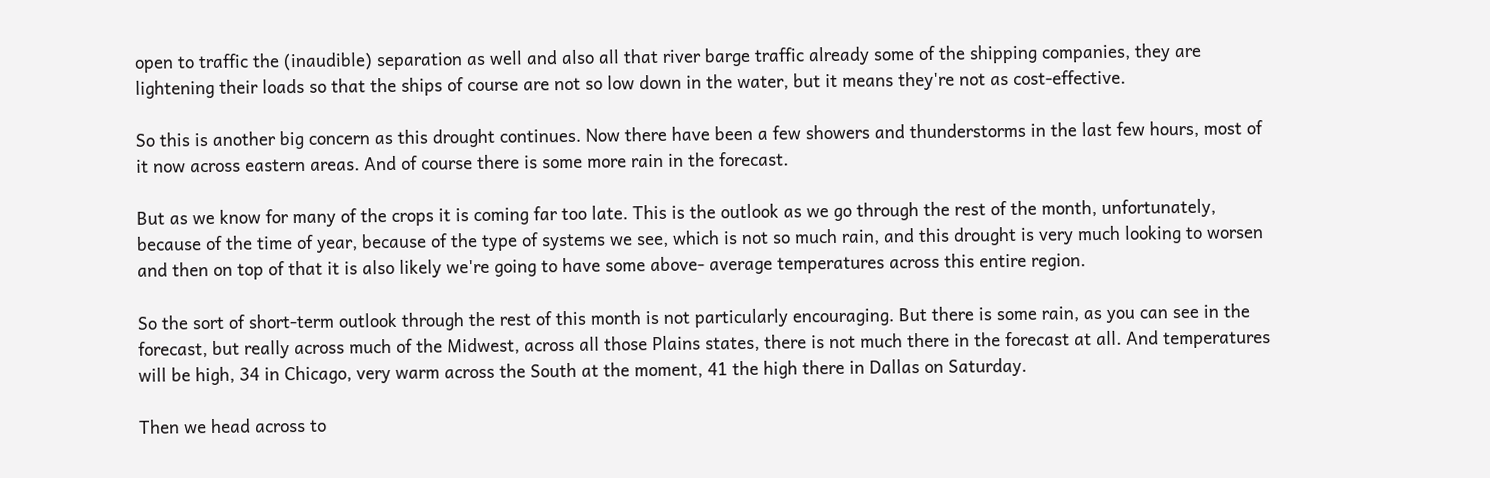open to traffic the (inaudible) separation as well and also all that river barge traffic already some of the shipping companies, they are lightening their loads so that the ships of course are not so low down in the water, but it means they're not as cost-effective.

So this is another big concern as this drought continues. Now there have been a few showers and thunderstorms in the last few hours, most of it now across eastern areas. And of course there is some more rain in the forecast.

But as we know for many of the crops it is coming far too late. This is the outlook as we go through the rest of the month, unfortunately, because of the time of year, because of the type of systems we see, which is not so much rain, and this drought is very much looking to worsen and then on top of that it is also likely we're going to have some above- average temperatures across this entire region.

So the sort of short-term outlook through the rest of this month is not particularly encouraging. But there is some rain, as you can see in the forecast, but really across much of the Midwest, across all those Plains states, there is not much there in the forecast at all. And temperatures will be high, 34 in Chicago, very warm across the South at the moment, 41 the high there in Dallas on Saturday.

Then we head across to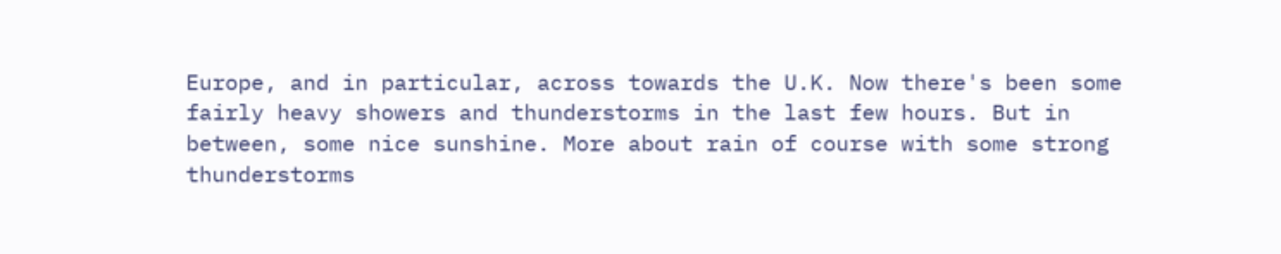Europe, and in particular, across towards the U.K. Now there's been some fairly heavy showers and thunderstorms in the last few hours. But in between, some nice sunshine. More about rain of course with some strong thunderstorms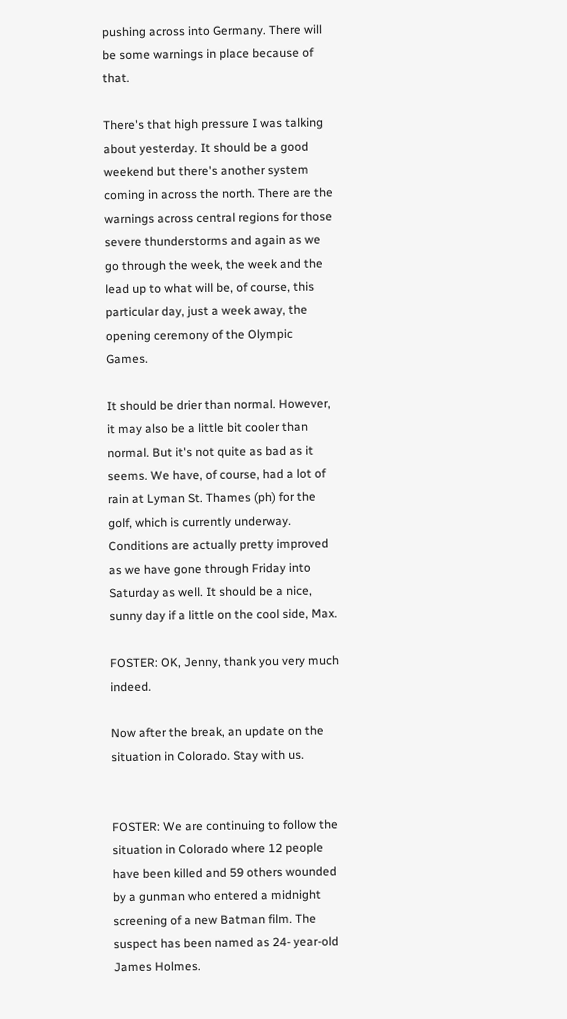pushing across into Germany. There will be some warnings in place because of that.

There's that high pressure I was talking about yesterday. It should be a good weekend but there's another system coming in across the north. There are the warnings across central regions for those severe thunderstorms and again as we go through the week, the week and the lead up to what will be, of course, this particular day, just a week away, the opening ceremony of the Olympic Games.

It should be drier than normal. However, it may also be a little bit cooler than normal. But it's not quite as bad as it seems. We have, of course, had a lot of rain at Lyman St. Thames (ph) for the golf, which is currently underway. Conditions are actually pretty improved as we have gone through Friday into Saturday as well. It should be a nice, sunny day if a little on the cool side, Max.

FOSTER: OK, Jenny, thank you very much indeed.

Now after the break, an update on the situation in Colorado. Stay with us.


FOSTER: We are continuing to follow the situation in Colorado where 12 people have been killed and 59 others wounded by a gunman who entered a midnight screening of a new Batman film. The suspect has been named as 24- year-old James Holmes.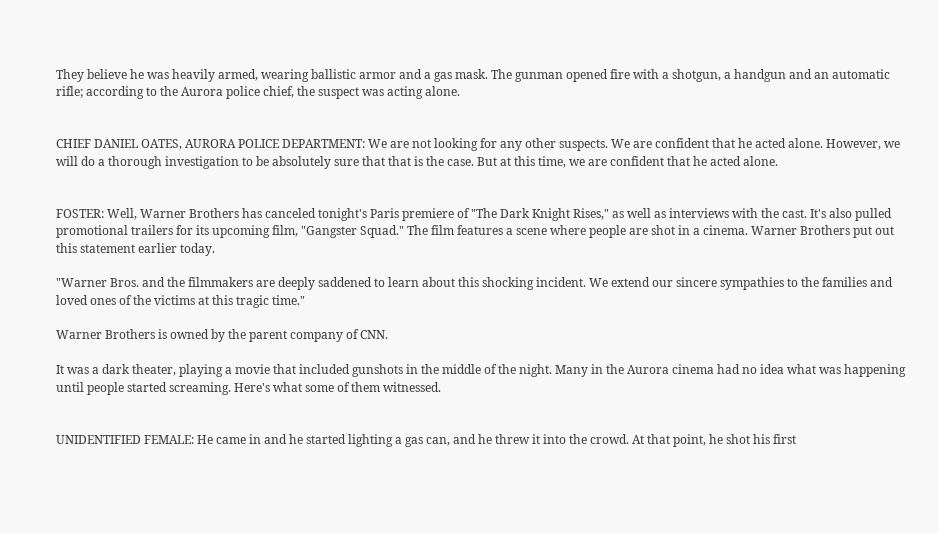They believe he was heavily armed, wearing ballistic armor and a gas mask. The gunman opened fire with a shotgun, a handgun and an automatic rifle; according to the Aurora police chief, the suspect was acting alone.


CHIEF DANIEL OATES, AURORA POLICE DEPARTMENT: We are not looking for any other suspects. We are confident that he acted alone. However, we will do a thorough investigation to be absolutely sure that that is the case. But at this time, we are confident that he acted alone.


FOSTER: Well, Warner Brothers has canceled tonight's Paris premiere of "The Dark Knight Rises," as well as interviews with the cast. It's also pulled promotional trailers for its upcoming film, "Gangster Squad." The film features a scene where people are shot in a cinema. Warner Brothers put out this statement earlier today.

"Warner Bros. and the filmmakers are deeply saddened to learn about this shocking incident. We extend our sincere sympathies to the families and loved ones of the victims at this tragic time."

Warner Brothers is owned by the parent company of CNN.

It was a dark theater, playing a movie that included gunshots in the middle of the night. Many in the Aurora cinema had no idea what was happening until people started screaming. Here's what some of them witnessed.


UNIDENTIFIED FEMALE: He came in and he started lighting a gas can, and he threw it into the crowd. At that point, he shot his first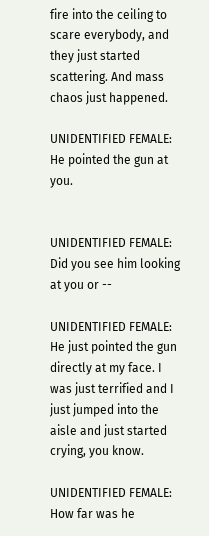fire into the ceiling to scare everybody, and they just started scattering. And mass chaos just happened.

UNIDENTIFIED FEMALE: He pointed the gun at you.


UNIDENTIFIED FEMALE: Did you see him looking at you or --

UNIDENTIFIED FEMALE: He just pointed the gun directly at my face. I was just terrified and I just jumped into the aisle and just started crying, you know.

UNIDENTIFIED FEMALE: How far was he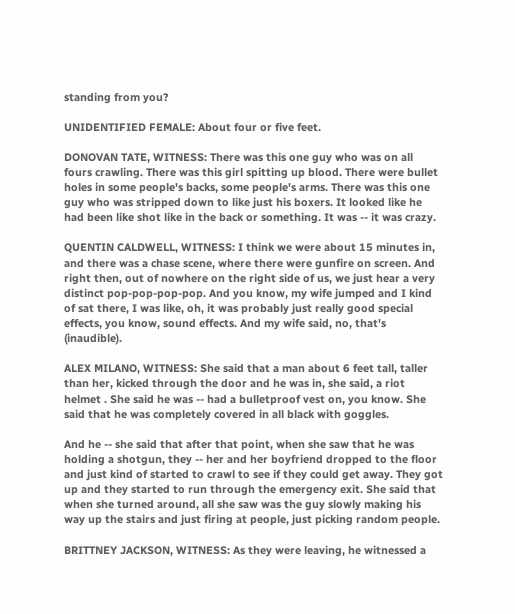standing from you?

UNIDENTIFIED FEMALE: About four or five feet.

DONOVAN TATE, WITNESS: There was this one guy who was on all fours crawling. There was this girl spitting up blood. There were bullet holes in some people's backs, some people's arms. There was this one guy who was stripped down to like just his boxers. It looked like he had been like shot like in the back or something. It was -- it was crazy.

QUENTIN CALDWELL, WITNESS: I think we were about 15 minutes in, and there was a chase scene, where there were gunfire on screen. And right then, out of nowhere on the right side of us, we just hear a very distinct pop-pop-pop-pop. And you know, my wife jumped and I kind of sat there, I was like, oh, it was probably just really good special effects, you know, sound effects. And my wife said, no, that's (inaudible).

ALEX MILANO, WITNESS: She said that a man about 6 feet tall, taller than her, kicked through the door and he was in, she said, a riot helmet . She said he was -- had a bulletproof vest on, you know. She said that he was completely covered in all black with goggles.

And he -- she said that after that point, when she saw that he was holding a shotgun, they -- her and her boyfriend dropped to the floor and just kind of started to crawl to see if they could get away. They got up and they started to run through the emergency exit. She said that when she turned around, all she saw was the guy slowly making his way up the stairs and just firing at people, just picking random people.

BRITTNEY JACKSON, WITNESS: As they were leaving, he witnessed a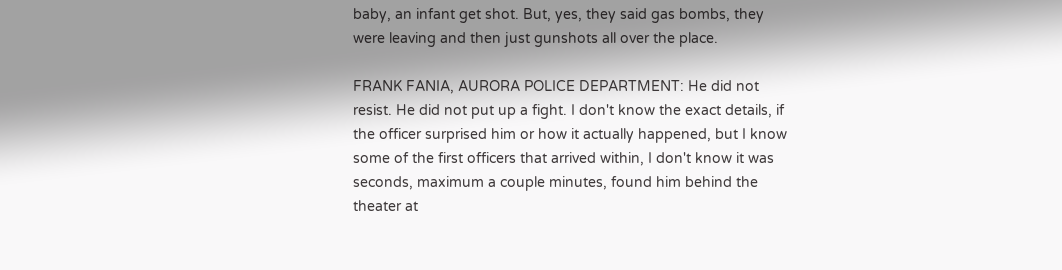baby, an infant get shot. But, yes, they said gas bombs, they were leaving and then just gunshots all over the place.

FRANK FANIA, AURORA POLICE DEPARTMENT: He did not resist. He did not put up a fight. I don't know the exact details, if the officer surprised him or how it actually happened, but I know some of the first officers that arrived within, I don't know it was seconds, maximum a couple minutes, found him behind the theater at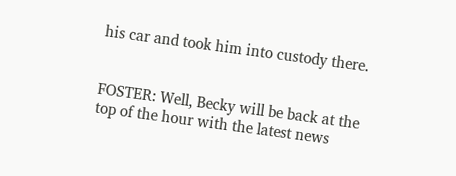his car and took him into custody there.


FOSTER: Well, Becky will be back at the top of the hour with the latest news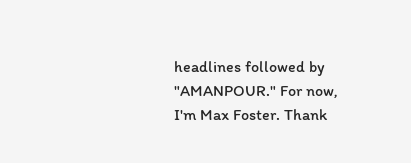headlines followed by "AMANPOUR." For now, I'm Max Foster. Thank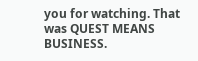you for watching. That was QUEST MEANS BUSINESS.